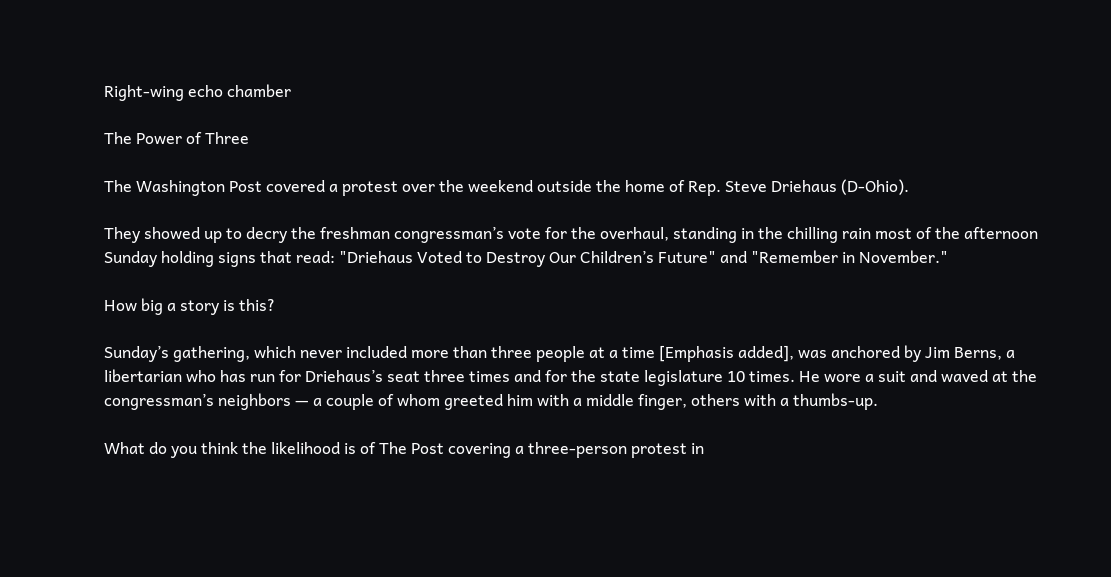Right-wing echo chamber

The Power of Three

The Washington Post covered a protest over the weekend outside the home of Rep. Steve Driehaus (D-Ohio).

They showed up to decry the freshman congressman’s vote for the overhaul, standing in the chilling rain most of the afternoon Sunday holding signs that read: "Driehaus Voted to Destroy Our Children’s Future" and "Remember in November."

How big a story is this?

Sunday’s gathering, which never included more than three people at a time [Emphasis added], was anchored by Jim Berns, a libertarian who has run for Driehaus’s seat three times and for the state legislature 10 times. He wore a suit and waved at the congressman’s neighbors — a couple of whom greeted him with a middle finger, others with a thumbs-up.

What do you think the likelihood is of The Post covering a three-person protest in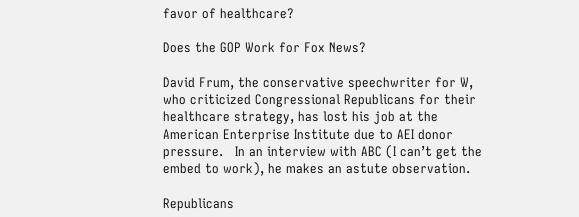favor of healthcare?

Does the GOP Work for Fox News?

David Frum, the conservative speechwriter for W, who criticized Congressional Republicans for their healthcare strategy, has lost his job at the American Enterprise Institute due to AEI donor pressure.   In an interview with ABC (I can’t get the embed to work), he makes an astute observation.

Republicans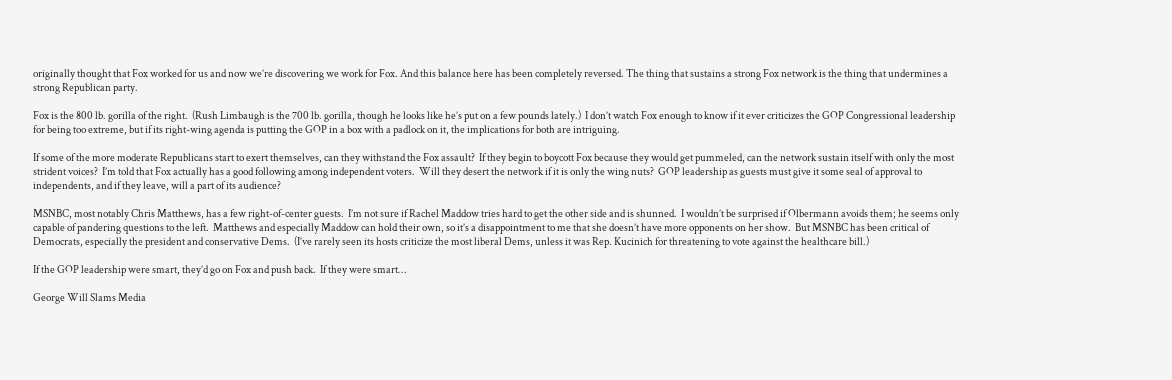originally thought that Fox worked for us and now we’re discovering we work for Fox. And this balance here has been completely reversed. The thing that sustains a strong Fox network is the thing that undermines a strong Republican party.

Fox is the 800 lb. gorilla of the right.  (Rush Limbaugh is the 700 lb. gorilla, though he looks like he’s put on a few pounds lately.)  I don’t watch Fox enough to know if it ever criticizes the GOP Congressional leadership for being too extreme, but if its right-wing agenda is putting the GOP in a box with a padlock on it, the implications for both are intriguing.

If some of the more moderate Republicans start to exert themselves, can they withstand the Fox assault?  If they begin to boycott Fox because they would get pummeled, can the network sustain itself with only the most strident voices?  I’m told that Fox actually has a good following among independent voters.  Will they desert the network if it is only the wing nuts?  GOP leadership as guests must give it some seal of approval to independents, and if they leave, will a part of its audience?

MSNBC, most notably Chris Matthews, has a few right-of-center guests.  I’m not sure if Rachel Maddow tries hard to get the other side and is shunned.  I wouldn’t be surprised if Olbermann avoids them; he seems only capable of pandering questions to the left.  Matthews and especially Maddow can hold their own, so it’s a disappointment to me that she doesn’t have more opponents on her show.  But MSNBC has been critical of Democrats, especially the president and conservative Dems.  (I’ve rarely seen its hosts criticize the most liberal Dems, unless it was Rep. Kucinich for threatening to vote against the healthcare bill.)

If the GOP leadership were smart, they’d go on Fox and push back.  If they were smart…

George Will Slams Media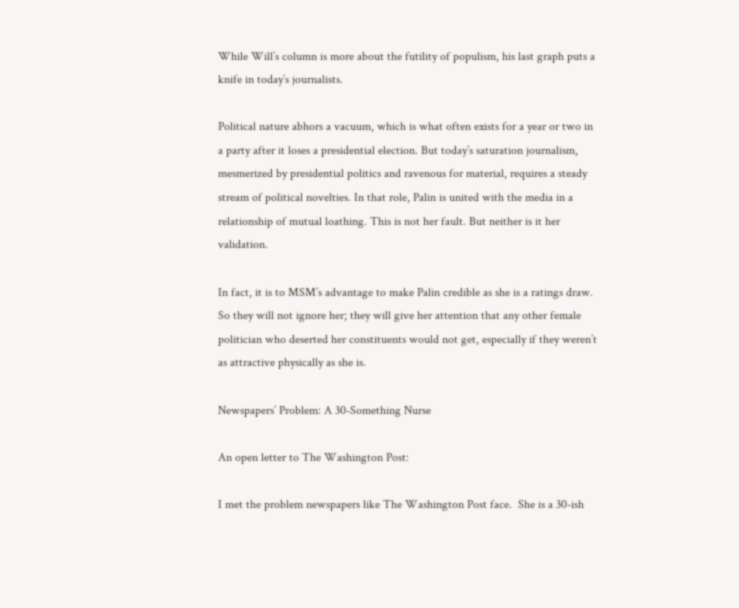While Will’s column is more about the futility of populism, his last graph puts a knife in today’s journalists.

Political nature abhors a vacuum, which is what often exists for a year or two in a party after it loses a presidential election. But today’s saturation journalism, mesmerized by presidential politics and ravenous for material, requires a steady stream of political novelties. In that role, Palin is united with the media in a relationship of mutual loathing. This is not her fault. But neither is it her validation.

In fact, it is to MSM’s advantage to make Palin credible as she is a ratings draw.  So they will not ignore her; they will give her attention that any other female politician who deserted her constituents would not get, especially if they weren’t as attractive physically as she is.

Newspapers’ Problem: A 30-Something Nurse

An open letter to The Washington Post:

I met the problem newspapers like The Washington Post face.  She is a 30-ish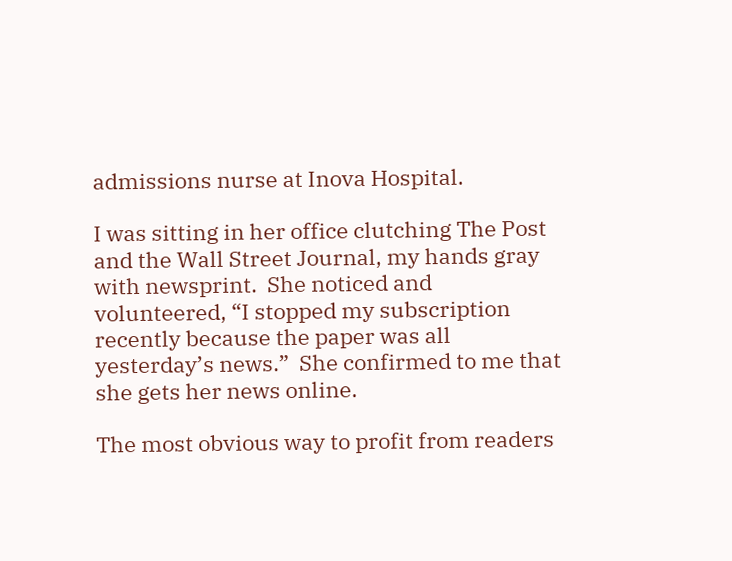admissions nurse at Inova Hospital.

I was sitting in her office clutching The Post and the Wall Street Journal, my hands gray with newsprint.  She noticed and volunteered, “I stopped my subscription recently because the paper was all yesterday’s news.”  She confirmed to me that she gets her news online.

The most obvious way to profit from readers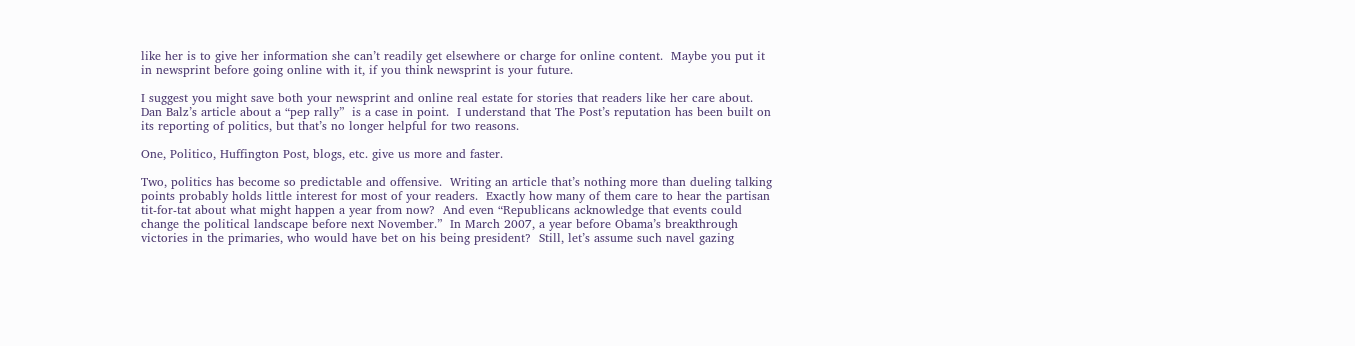like her is to give her information she can’t readily get elsewhere or charge for online content.  Maybe you put it in newsprint before going online with it, if you think newsprint is your future.

I suggest you might save both your newsprint and online real estate for stories that readers like her care about.  Dan Balz’s article about a “pep rally”  is a case in point.  I understand that The Post’s reputation has been built on its reporting of politics, but that’s no longer helpful for two reasons.

One, Politico, Huffington Post, blogs, etc. give us more and faster.

Two, politics has become so predictable and offensive.  Writing an article that’s nothing more than dueling talking points probably holds little interest for most of your readers.  Exactly how many of them care to hear the partisan tit-for-tat about what might happen a year from now?  And even “Republicans acknowledge that events could change the political landscape before next November.”  In March 2007, a year before Obama’s breakthrough victories in the primaries, who would have bet on his being president?  Still, let’s assume such navel gazing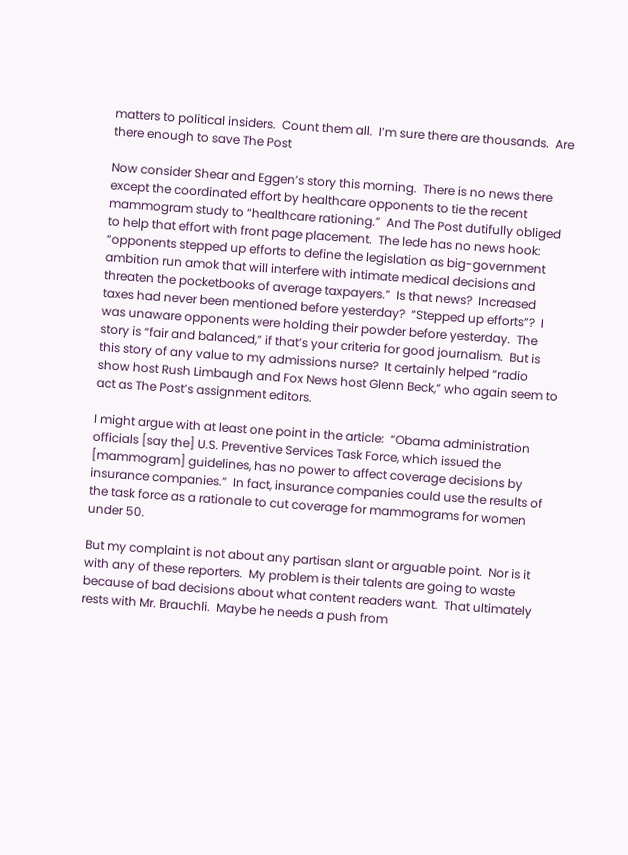matters to political insiders.  Count them all.  I’m sure there are thousands.  Are there enough to save The Post

Now consider Shear and Eggen’s story this morning.  There is no news there except the coordinated effort by healthcare opponents to tie the recent mammogram study to “healthcare rationing.”  And The Post dutifully obliged to help that effort with front page placement.  The lede has no news hook:  “opponents stepped up efforts to define the legislation as big-government ambition run amok that will interfere with intimate medical decisions and threaten the pocketbooks of average taxpayers.”  Is that news?  Increased taxes had never been mentioned before yesterday?  “Stepped up efforts”?  I was unaware opponents were holding their powder before yesterday.  The story is “fair and balanced,” if that’s your criteria for good journalism.  But is this story of any value to my admissions nurse?  It certainly helped “radio show host Rush Limbaugh and Fox News host Glenn Beck,” who again seem to act as The Post’s assignment editors.

I might argue with at least one point in the article:  “Obama administration officials [say the] U.S. Preventive Services Task Force, which issued the [mammogram] guidelines, has no power to affect coverage decisions by insurance companies.”  In fact, insurance companies could use the results of the task force as a rationale to cut coverage for mammograms for women under 50.

But my complaint is not about any partisan slant or arguable point.  Nor is it with any of these reporters.  My problem is their talents are going to waste because of bad decisions about what content readers want.  That ultimately rests with Mr. Brauchli.  Maybe he needs a push from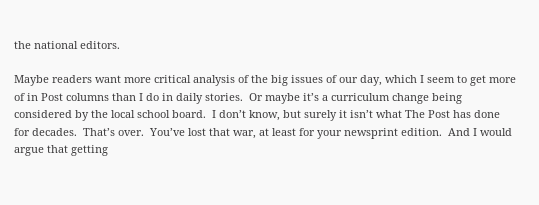the national editors.

Maybe readers want more critical analysis of the big issues of our day, which I seem to get more of in Post columns than I do in daily stories.  Or maybe it’s a curriculum change being considered by the local school board.  I don’t know, but surely it isn’t what The Post has done for decades.  That’s over.  You’ve lost that war, at least for your newsprint edition.  And I would argue that getting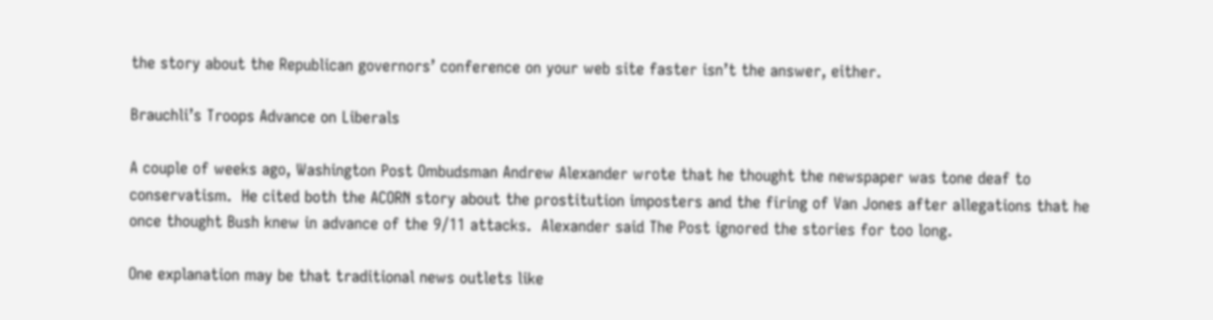the story about the Republican governors’ conference on your web site faster isn’t the answer, either.

Brauchli’s Troops Advance on Liberals

A couple of weeks ago, Washington Post Ombudsman Andrew Alexander wrote that he thought the newspaper was tone deaf to conservatism.  He cited both the ACORN story about the prostitution imposters and the firing of Van Jones after allegations that he once thought Bush knew in advance of the 9/11 attacks.  Alexander said The Post ignored the stories for too long.

One explanation may be that traditional news outlets like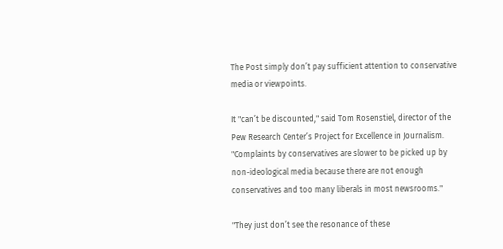The Post simply don’t pay sufficient attention to conservative media or viewpoints.

It "can’t be discounted," said Tom Rosenstiel, director of the Pew Research Center’s Project for Excellence in Journalism. "Complaints by conservatives are slower to be picked up by non-ideological media because there are not enough conservatives and too many liberals in most newsrooms."

"They just don’t see the resonance of these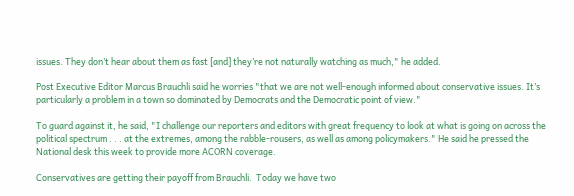issues. They don’t hear about them as fast [and] they’re not naturally watching as much," he added.

Post Executive Editor Marcus Brauchli said he worries "that we are not well-enough informed about conservative issues. It’s particularly a problem in a town so dominated by Democrats and the Democratic point of view."

To guard against it, he said, "I challenge our reporters and editors with great frequency to look at what is going on across the political spectrum . . . at the extremes, among the rabble-rousers, as well as among policymakers." He said he pressed the National desk this week to provide more ACORN coverage.

Conservatives are getting their payoff from Brauchli.  Today we have two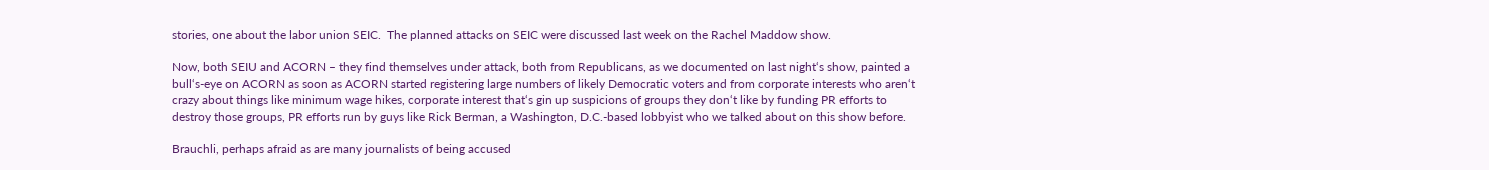stories, one about the labor union SEIC.  The planned attacks on SEIC were discussed last week on the Rachel Maddow show.

Now, both SEIU and ACORN – they find themselves under attack, both from Republicans, as we documented on last night‘s show, painted a bull‘s-eye on ACORN as soon as ACORN started registering large numbers of likely Democratic voters and from corporate interests who aren‘t crazy about things like minimum wage hikes, corporate interest that‘s gin up suspicions of groups they don‘t like by funding PR efforts to destroy those groups, PR efforts run by guys like Rick Berman, a Washington, D.C.-based lobbyist who we talked about on this show before.

Brauchli, perhaps afraid as are many journalists of being accused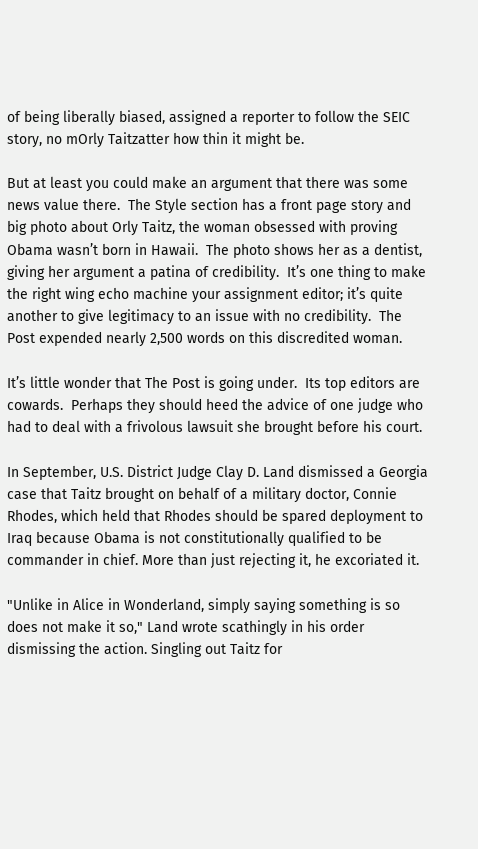of being liberally biased, assigned a reporter to follow the SEIC story, no mOrly Taitzatter how thin it might be.

But at least you could make an argument that there was some news value there.  The Style section has a front page story and big photo about Orly Taitz, the woman obsessed with proving Obama wasn’t born in Hawaii.  The photo shows her as a dentist, giving her argument a patina of credibility.  It’s one thing to make the right wing echo machine your assignment editor; it’s quite another to give legitimacy to an issue with no credibility.  The Post expended nearly 2,500 words on this discredited woman.

It’s little wonder that The Post is going under.  Its top editors are cowards.  Perhaps they should heed the advice of one judge who had to deal with a frivolous lawsuit she brought before his court.

In September, U.S. District Judge Clay D. Land dismissed a Georgia case that Taitz brought on behalf of a military doctor, Connie Rhodes, which held that Rhodes should be spared deployment to Iraq because Obama is not constitutionally qualified to be commander in chief. More than just rejecting it, he excoriated it.

"Unlike in Alice in Wonderland, simply saying something is so does not make it so," Land wrote scathingly in his order dismissing the action. Singling out Taitz for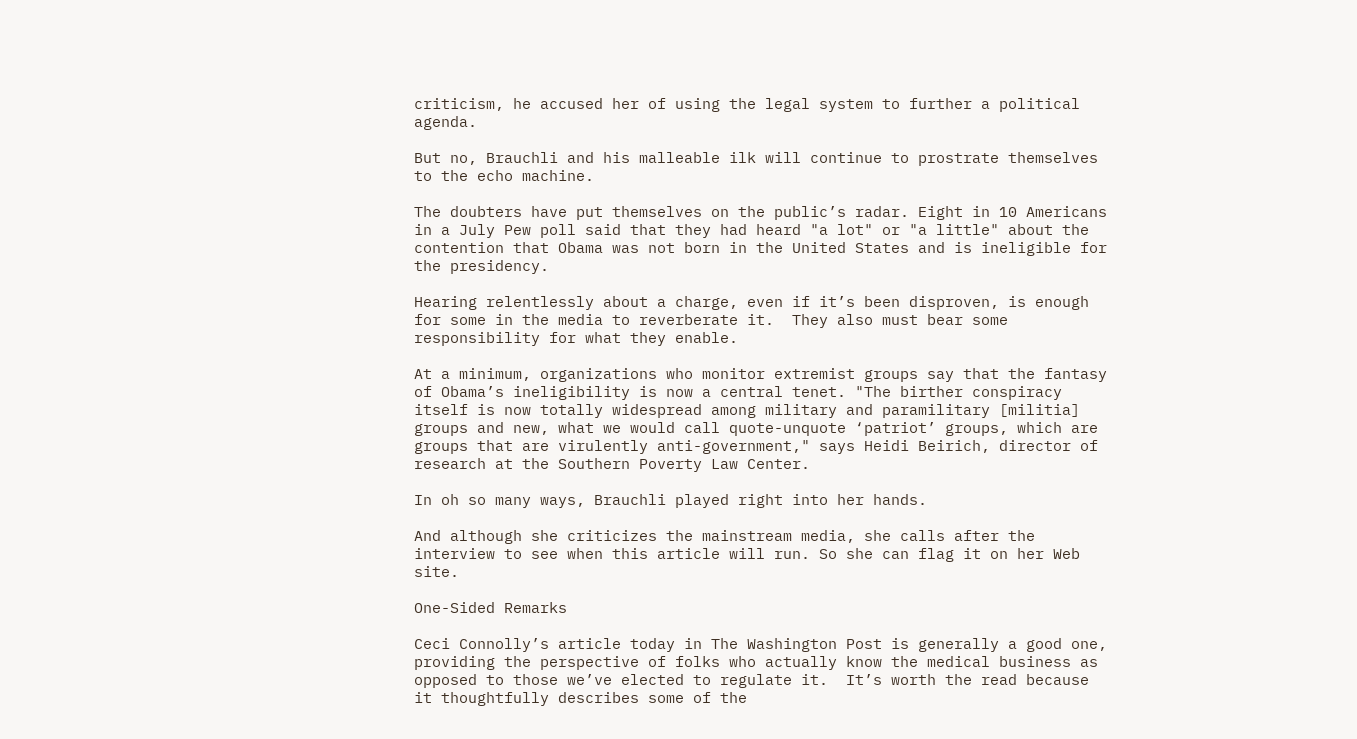criticism, he accused her of using the legal system to further a political agenda.

But no, Brauchli and his malleable ilk will continue to prostrate themselves to the echo machine.

The doubters have put themselves on the public’s radar. Eight in 10 Americans in a July Pew poll said that they had heard "a lot" or "a little" about the contention that Obama was not born in the United States and is ineligible for the presidency.

Hearing relentlessly about a charge, even if it’s been disproven, is enough for some in the media to reverberate it.  They also must bear some responsibility for what they enable.

At a minimum, organizations who monitor extremist groups say that the fantasy of Obama’s ineligibility is now a central tenet. "The birther conspiracy itself is now totally widespread among military and paramilitary [militia] groups and new, what we would call quote-unquote ‘patriot’ groups, which are groups that are virulently anti-government," says Heidi Beirich, director of research at the Southern Poverty Law Center.

In oh so many ways, Brauchli played right into her hands.

And although she criticizes the mainstream media, she calls after the interview to see when this article will run. So she can flag it on her Web site.

One-Sided Remarks

Ceci Connolly’s article today in The Washington Post is generally a good one, providing the perspective of folks who actually know the medical business as opposed to those we’ve elected to regulate it.  It’s worth the read because it thoughtfully describes some of the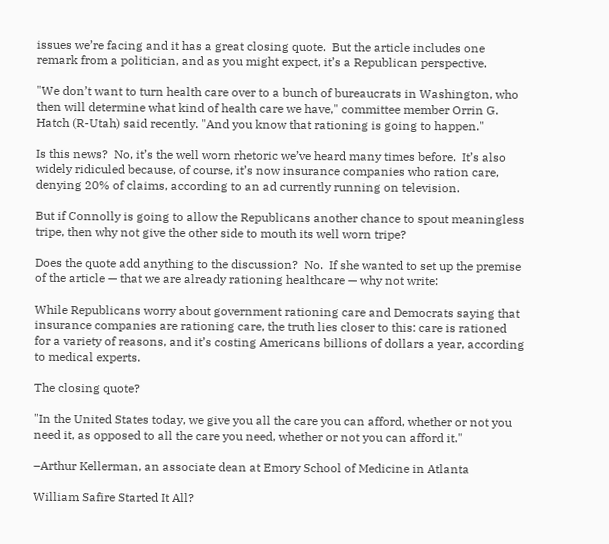issues we’re facing and it has a great closing quote.  But the article includes one remark from a politician, and as you might expect, it’s a Republican perspective.

"We don’t want to turn health care over to a bunch of bureaucrats in Washington, who then will determine what kind of health care we have," committee member Orrin G. Hatch (R-Utah) said recently. "And you know that rationing is going to happen."

Is this news?  No, it’s the well worn rhetoric we’ve heard many times before.  It’s also widely ridiculed because, of course, it’s now insurance companies who ration care, denying 20% of claims, according to an ad currently running on television.

But if Connolly is going to allow the Republicans another chance to spout meaningless tripe, then why not give the other side to mouth its well worn tripe?

Does the quote add anything to the discussion?  No.  If she wanted to set up the premise of the article — that we are already rationing healthcare — why not write:

While Republicans worry about government rationing care and Democrats saying that insurance companies are rationing care, the truth lies closer to this: care is rationed for a variety of reasons, and it’s costing Americans billions of dollars a year, according to medical experts.

The closing quote?

"In the United States today, we give you all the care you can afford, whether or not you need it, as opposed to all the care you need, whether or not you can afford it."

–Arthur Kellerman, an associate dean at Emory School of Medicine in Atlanta

William Safire Started It All?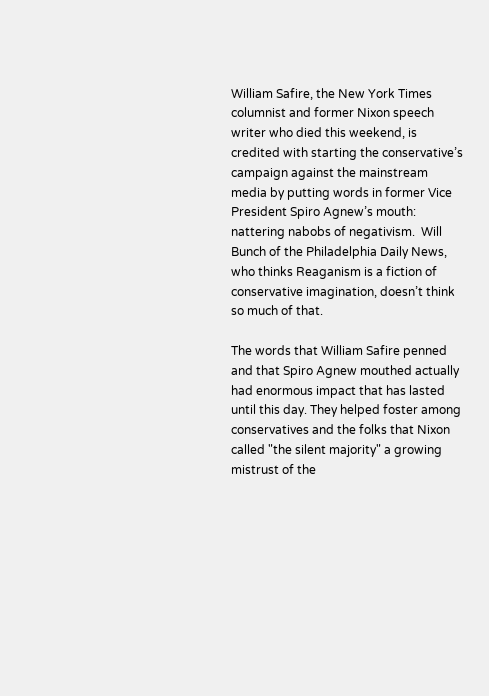William Safire, the New York Times columnist and former Nixon speech writer who died this weekend, is credited with starting the conservative’s campaign against the mainstream media by putting words in former Vice President Spiro Agnew’s mouth:  nattering nabobs of negativism.  Will Bunch of the Philadelphia Daily News, who thinks Reaganism is a fiction of conservative imagination, doesn’t think so much of that.

The words that William Safire penned and that Spiro Agnew mouthed actually had enormous impact that has lasted until this day. They helped foster among conservatives and the folks that Nixon called "the silent majority" a growing mistrust of the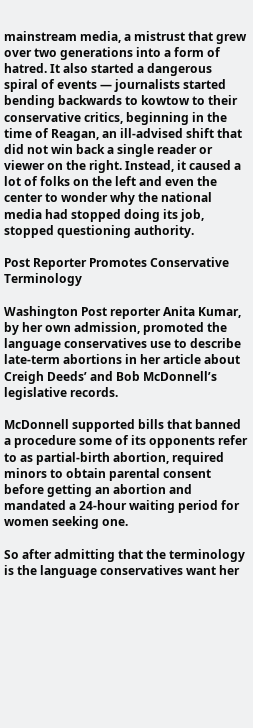mainstream media, a mistrust that grew over two generations into a form of hatred. It also started a dangerous spiral of events — journalists started bending backwards to kowtow to their conservative critics, beginning in the time of Reagan, an ill-advised shift that did not win back a single reader or viewer on the right. Instead, it caused a lot of folks on the left and even the center to wonder why the national media had stopped doing its job, stopped questioning authority.

Post Reporter Promotes Conservative Terminology

Washington Post reporter Anita Kumar, by her own admission, promoted the language conservatives use to describe late-term abortions in her article about Creigh Deeds’ and Bob McDonnell’s legislative records.

McDonnell supported bills that banned a procedure some of its opponents refer to as partial-birth abortion, required minors to obtain parental consent before getting an abortion and mandated a 24-hour waiting period for women seeking one.

So after admitting that the terminology is the language conservatives want her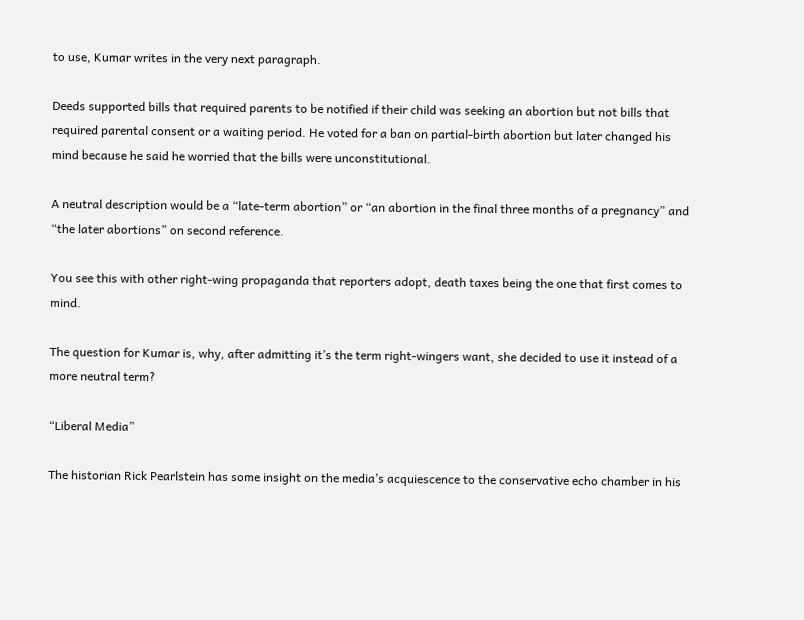to use, Kumar writes in the very next paragraph.

Deeds supported bills that required parents to be notified if their child was seeking an abortion but not bills that required parental consent or a waiting period. He voted for a ban on partial-birth abortion but later changed his mind because he said he worried that the bills were unconstitutional.

A neutral description would be a “late-term abortion” or “an abortion in the final three months of a pregnancy” and “the later abortions” on second reference.

You see this with other right-wing propaganda that reporters adopt, death taxes being the one that first comes to mind.

The question for Kumar is, why, after admitting it’s the term right-wingers want, she decided to use it instead of a more neutral term?

“Liberal Media”

The historian Rick Pearlstein has some insight on the media’s acquiescence to the conservative echo chamber in his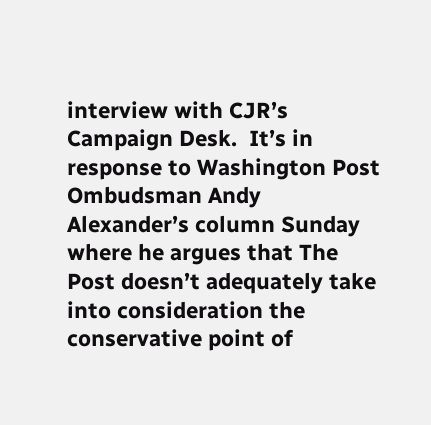interview with CJR’s Campaign Desk.  It’s in response to Washington Post Ombudsman Andy Alexander’s column Sunday where he argues that The Post doesn’t adequately take into consideration the conservative point of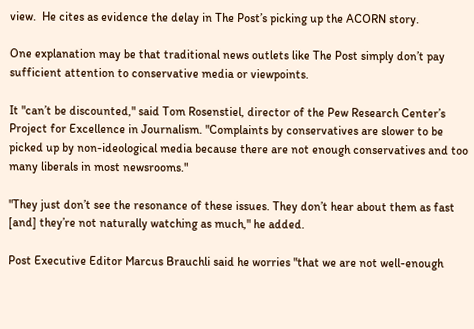view.  He cites as evidence the delay in The Post’s picking up the ACORN story.

One explanation may be that traditional news outlets like The Post simply don’t pay sufficient attention to conservative media or viewpoints.

It "can’t be discounted," said Tom Rosenstiel, director of the Pew Research Center’s Project for Excellence in Journalism. "Complaints by conservatives are slower to be picked up by non-ideological media because there are not enough conservatives and too many liberals in most newsrooms."

"They just don’t see the resonance of these issues. They don’t hear about them as fast [and] they’re not naturally watching as much," he added.

Post Executive Editor Marcus Brauchli said he worries "that we are not well-enough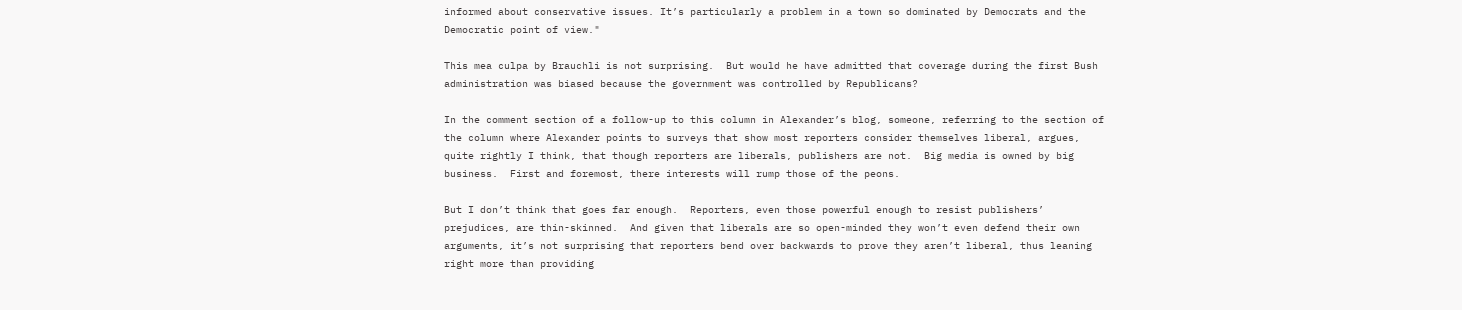informed about conservative issues. It’s particularly a problem in a town so dominated by Democrats and the Democratic point of view."

This mea culpa by Brauchli is not surprising.  But would he have admitted that coverage during the first Bush administration was biased because the government was controlled by Republicans?

In the comment section of a follow-up to this column in Alexander’s blog, someone, referring to the section of the column where Alexander points to surveys that show most reporters consider themselves liberal, argues, quite rightly I think, that though reporters are liberals, publishers are not.  Big media is owned by big business.  First and foremost, there interests will rump those of the peons.

But I don’t think that goes far enough.  Reporters, even those powerful enough to resist publishers’ prejudices, are thin-skinned.  And given that liberals are so open-minded they won’t even defend their own arguments, it’s not surprising that reporters bend over backwards to prove they aren’t liberal, thus leaning right more than providing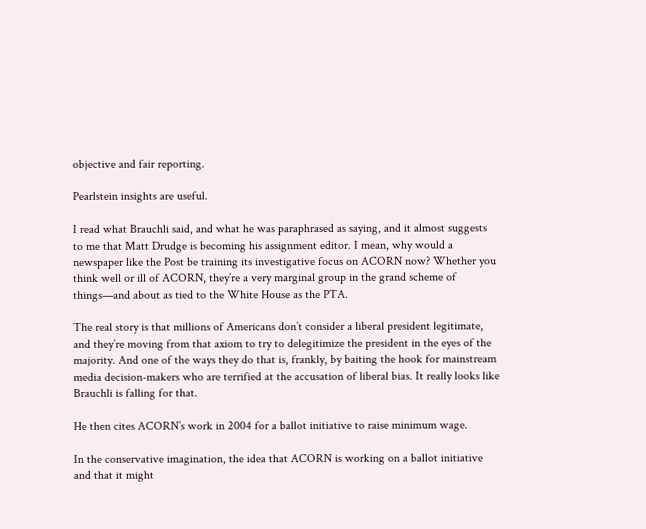objective and fair reporting.

Pearlstein insights are useful.

I read what Brauchli said, and what he was paraphrased as saying, and it almost suggests to me that Matt Drudge is becoming his assignment editor. I mean, why would a newspaper like the Post be training its investigative focus on ACORN now? Whether you think well or ill of ACORN, they’re a very marginal group in the grand scheme of things—and about as tied to the White House as the PTA.

The real story is that millions of Americans don’t consider a liberal president legitimate, and they’re moving from that axiom to try to delegitimize the president in the eyes of the majority. And one of the ways they do that is, frankly, by baiting the hook for mainstream media decision-makers who are terrified at the accusation of liberal bias. It really looks like Brauchli is falling for that.

He then cites ACORN’s work in 2004 for a ballot initiative to raise minimum wage.

In the conservative imagination, the idea that ACORN is working on a ballot initiative and that it might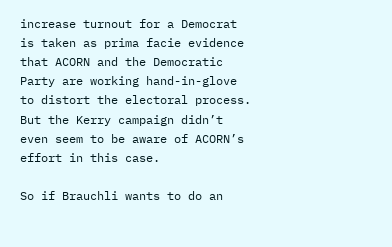increase turnout for a Democrat is taken as prima facie evidence that ACORN and the Democratic Party are working hand-in-glove to distort the electoral process. But the Kerry campaign didn’t even seem to be aware of ACORN’s effort in this case.

So if Brauchli wants to do an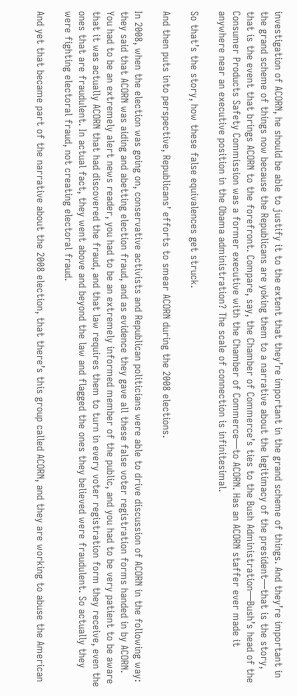investigation of ACORN, he should be able to justify it to the extent that they’re important in the grand scheme of things. And they’re important in the grand scheme of things now because the Republicans are yoking them to a narrative about the legitimacy of the president—that is the story, that is the event that brings ACORN to the forefront. Compare, say, the Chamber of Commerce’s ties to the Bush Administration—Bush’s head of the Consumer Products Safety Commission was a former executive with the Chamber of Commerce—to ACORN. Has an ACORN staffer ever made it anywhere near an executive position in the Obama administration? The scale of connection is infinitesimal.

So that’s the story, how these false equivalences get struck.

And then puts into perspective, Republicans’ efforts to smear ACORN during the 2008 elections.

In 2008, when the election was going on, conservative activists and Republican politicians were able to drive discussion of ACORN in the following way: they said that ACORN was aiding and abetting election fraud, and as evidence they gave all these false voter registration forms handed in by ACORN. You had to be an extremely alert news reader, you had to be an extremely informed member of the public, and you had to be very patient to be aware that it was actually ACORN that had discovered the fraud, and that law requires them to turn in every voter registration form they receive, even the ones that are fraudulent. In actual fact, they went above and beyond the law and flagged the ones they believed were fraudulent. So actually they were fighting electoral fraud, not creating electoral fraud.

And yet that became part of the narrative about the 2008 election, that there’s this group called ACORN, and they are working to abuse the American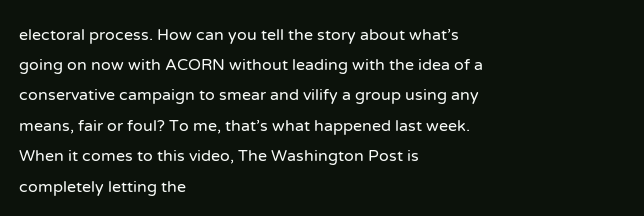electoral process. How can you tell the story about what’s going on now with ACORN without leading with the idea of a conservative campaign to smear and vilify a group using any means, fair or foul? To me, that’s what happened last week. When it comes to this video, The Washington Post is completely letting the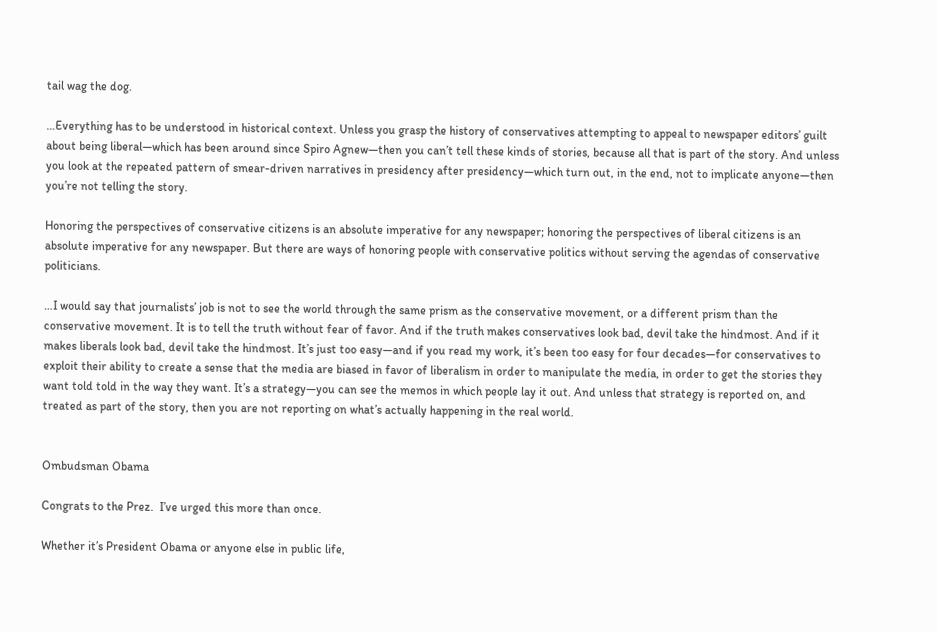tail wag the dog.

…Everything has to be understood in historical context. Unless you grasp the history of conservatives attempting to appeal to newspaper editors’ guilt about being liberal—which has been around since Spiro Agnew—then you can’t tell these kinds of stories, because all that is part of the story. And unless you look at the repeated pattern of smear-driven narratives in presidency after presidency—which turn out, in the end, not to implicate anyone—then you’re not telling the story.

Honoring the perspectives of conservative citizens is an absolute imperative for any newspaper; honoring the perspectives of liberal citizens is an absolute imperative for any newspaper. But there are ways of honoring people with conservative politics without serving the agendas of conservative politicians.

…I would say that journalists’ job is not to see the world through the same prism as the conservative movement, or a different prism than the conservative movement. It is to tell the truth without fear of favor. And if the truth makes conservatives look bad, devil take the hindmost. And if it makes liberals look bad, devil take the hindmost. It’s just too easy—and if you read my work, it’s been too easy for four decades—for conservatives to exploit their ability to create a sense that the media are biased in favor of liberalism in order to manipulate the media, in order to get the stories they want told told in the way they want. It’s a strategy—you can see the memos in which people lay it out. And unless that strategy is reported on, and treated as part of the story, then you are not reporting on what’s actually happening in the real world.


Ombudsman Obama

Congrats to the Prez.  I’ve urged this more than once.

Whether it’s President Obama or anyone else in public life,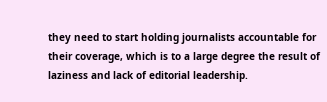they need to start holding journalists accountable for their coverage, which is to a large degree the result of laziness and lack of editorial leadership.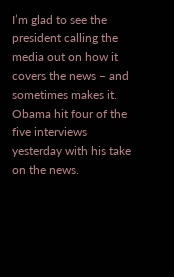I’m glad to see the president calling the media out on how it covers the news – and sometimes makes it.  Obama hit four of the five interviews yesterday with his take on the news.